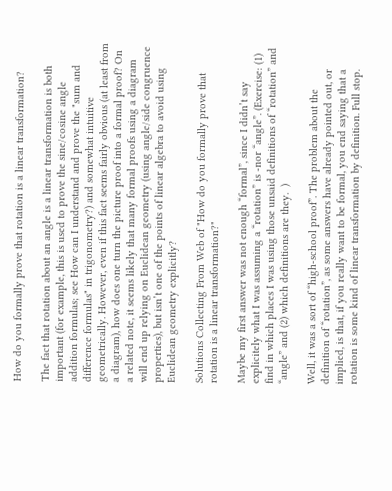How do you formally prove that rotation is a linear transformation?

The fact that rotation about an angle is a linear transformation is both important (for example, this is used to prove the sine/cosine angle addition formulas; see How can I understand and prove the "sum and difference formulas" in trigonometry?) and somewhat intuitive geometrically. However, even if this fact seems fairly obvious (at least from a diagram), how does one turn the picture proof into a formal proof? On a related note, it seems likely that many formal proofs using a diagram will end up relying on Euclidean geometry (using angle/side congruence properties), but isn’t one of the points of linear algebra to avoid using Euclidean geometry explicitly?

Solutions Collecting From Web of "How do you formally prove that rotation is a linear transformation?"

Maybe my first answer was not enough “formal”, since I didn’t say explicitely what I was assuming a “rotation” is -nor “angle”. (Exercise: (1) find in which places I was using those unsaid definitions of “rotation” and “angle” and (2) which definitions are they.  )

Well, it was a sort of “high-school proof”. The problem about the definition of “rotation”, as some answers have already pointed out, or implied, is that, if you really want to be formal, you end saying that a rotation is some kind of linear transformation by definition. Full stop.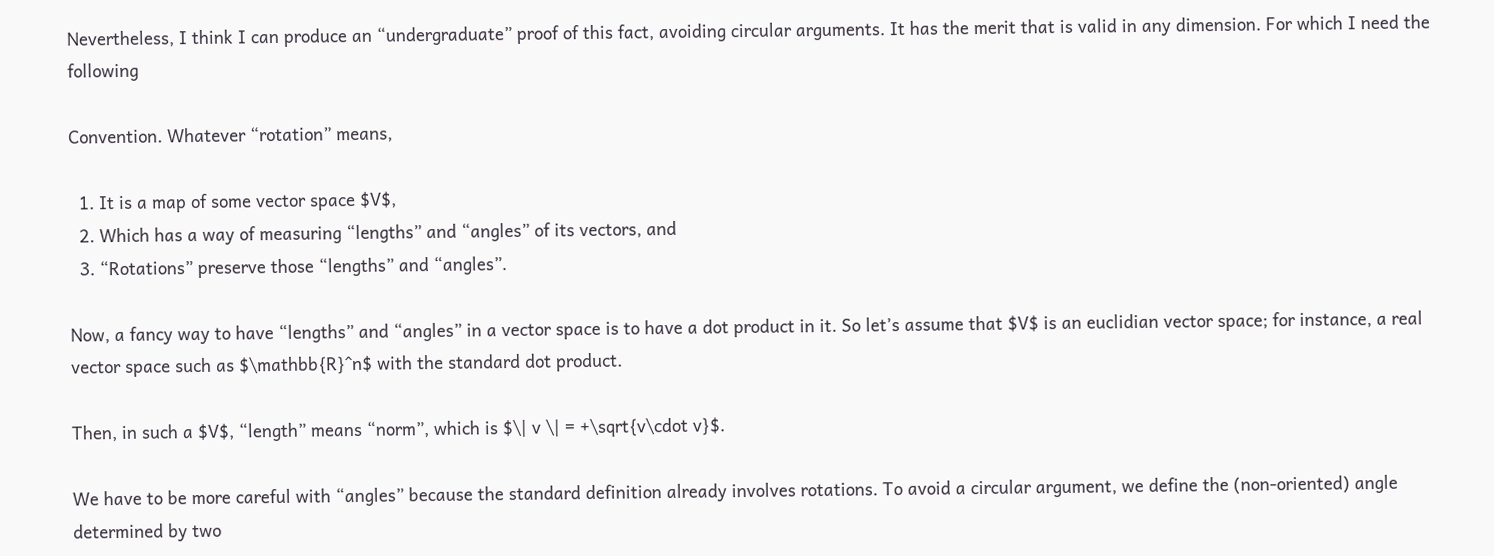Nevertheless, I think I can produce an “undergraduate” proof of this fact, avoiding circular arguments. It has the merit that is valid in any dimension. For which I need the following

Convention. Whatever “rotation” means,

  1. It is a map of some vector space $V$,
  2. Which has a way of measuring “lengths” and “angles” of its vectors, and
  3. “Rotations” preserve those “lengths” and “angles”.

Now, a fancy way to have “lengths” and “angles” in a vector space is to have a dot product in it. So let’s assume that $V$ is an euclidian vector space; for instance, a real vector space such as $\mathbb{R}^n$ with the standard dot product.

Then, in such a $V$, “length” means “norm”, which is $\| v \| = +\sqrt{v\cdot v}$.

We have to be more careful with “angles” because the standard definition already involves rotations. To avoid a circular argument, we define the (non-oriented) angle determined by two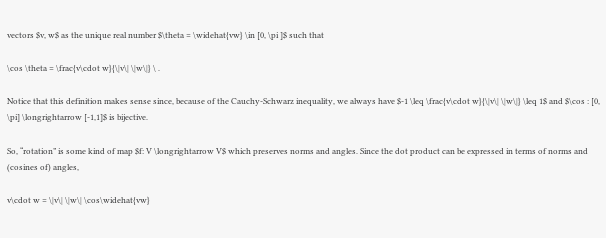vectors $v, w$ as the unique real number $\theta = \widehat{vw} \in [0, \pi ]$ such that

\cos \theta = \frac{v\cdot w}{\|v\| \|w\|} \ .

Notice that this definition makes sense since, because of the Cauchy-Schwarz inequality, we always have $-1 \leq \frac{v\cdot w}{\|v\| \|w\|} \leq 1$ and $\cos : [0, \pi] \longrightarrow [-1,1]$ is bijective.

So, “rotation” is some kind of map $f: V \longrightarrow V$ which preserves norms and angles. Since the dot product can be expressed in terms of norms and (cosines of) angles,

v\cdot w = \|v\| \|w\| \cos\widehat{vw}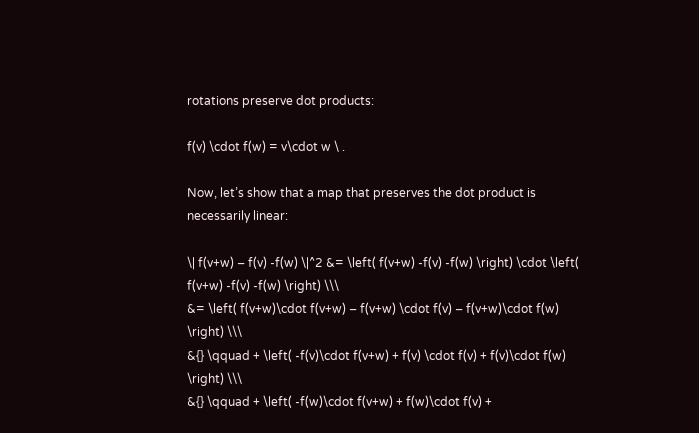rotations preserve dot products:

f(v) \cdot f(w) = v\cdot w \ .

Now, let’s show that a map that preserves the dot product is necessarily linear:

\| f(v+w) – f(v) -f(w) \|^2 &= \left( f(v+w) -f(v) -f(w) \right) \cdot \left( f(v+w) -f(v) -f(w) \right) \\\
&= \left( f(v+w)\cdot f(v+w) – f(v+w) \cdot f(v) – f(v+w)\cdot f(w) \right) \\\
&{} \qquad + \left( -f(v)\cdot f(v+w) + f(v) \cdot f(v) + f(v)\cdot f(w) \right) \\\
&{} \qquad + \left( -f(w)\cdot f(v+w) + f(w)\cdot f(v) +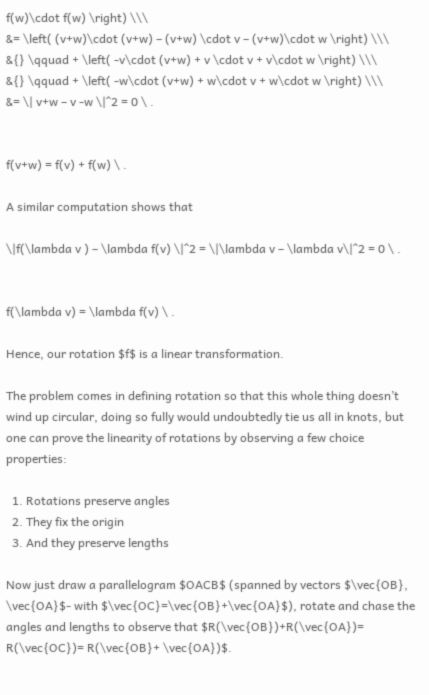f(w)\cdot f(w) \right) \\\
&= \left( (v+w)\cdot (v+w) – (v+w) \cdot v – (v+w)\cdot w \right) \\\
&{} \qquad + \left( -v\cdot (v+w) + v \cdot v + v\cdot w \right) \\\
&{} \qquad + \left( -w\cdot (v+w) + w\cdot v + w\cdot w \right) \\\
&= \| v+w – v -w \|^2 = 0 \ .


f(v+w) = f(v) + f(w) \ .

A similar computation shows that

\|f(\lambda v ) – \lambda f(v) \|^2 = \|\lambda v – \lambda v\|^2 = 0 \ .


f(\lambda v) = \lambda f(v) \ .

Hence, our rotation $f$ is a linear transformation.

The problem comes in defining rotation so that this whole thing doesn’t wind up circular, doing so fully would undoubtedly tie us all in knots, but one can prove the linearity of rotations by observing a few choice properties:

  1. Rotations preserve angles
  2. They fix the origin
  3. And they preserve lengths

Now just draw a parallelogram $OACB$ (spanned by vectors $\vec{OB}, \vec{OA}$- with $\vec{OC}=\vec{OB}+\vec{OA}$), rotate and chase the angles and lengths to observe that $R(\vec{OB})+R(\vec{OA})= R(\vec{OC})= R(\vec{OB}+ \vec{OA})$.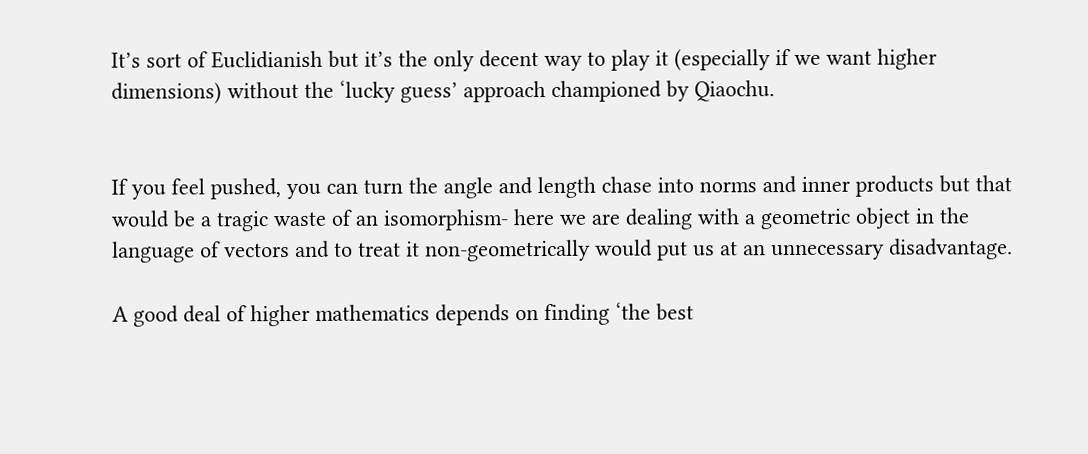It’s sort of Euclidianish but it’s the only decent way to play it (especially if we want higher dimensions) without the ‘lucky guess’ approach championed by Qiaochu.


If you feel pushed, you can turn the angle and length chase into norms and inner products but that would be a tragic waste of an isomorphism- here we are dealing with a geometric object in the language of vectors and to treat it non-geometrically would put us at an unnecessary disadvantage.

A good deal of higher mathematics depends on finding ‘the best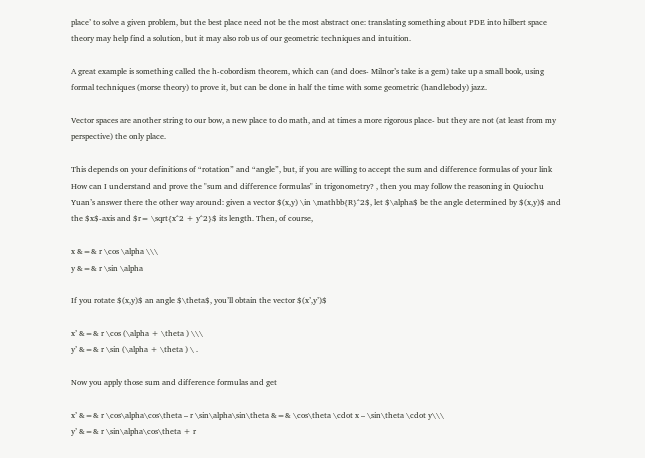place’ to solve a given problem, but the best place need not be the most abstract one: translating something about PDE into hilbert space theory may help find a solution, but it may also rob us of our geometric techniques and intuition.

A great example is something called the h-cobordism theorem, which can (and does- Milnor’s take is a gem) take up a small book, using formal techniques (morse theory) to prove it, but can be done in half the time with some geometric (handlebody) jazz.

Vector spaces are another string to our bow, a new place to do math, and at times a more rigorous place- but they are not (at least from my perspective) the only place.

This depends on your definitions of “rotation” and “angle”, but, if you are willing to accept the sum and difference formulas of your link How can I understand and prove the "sum and difference formulas" in trigonometry? , then you may follow the reasoning in Quiochu Yuan’s answer there the other way around: given a vector $(x,y) \in \mathbb{R}^2$, let $\alpha$ be the angle determined by $(x,y)$ and the $x$-axis and $r= \sqrt{x^2 + y^2}$ its length. Then, of course,

x &=& r \cos \alpha \\\
y &=& r \sin \alpha

If you rotate $(x,y)$ an angle $\theta$, you’ll obtain the vector $(x’,y’)$

x’ &=& r \cos (\alpha + \theta ) \\\
y’ &=& r \sin (\alpha + \theta ) \ .

Now you apply those sum and difference formulas and get

x’ &=& r \cos\alpha\cos\theta – r \sin\alpha\sin\theta &=& \cos\theta \cdot x – \sin\theta \cdot y\\\
y’ &=& r \sin\alpha\cos\theta + r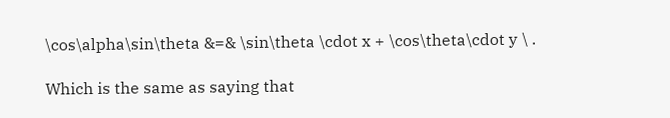\cos\alpha\sin\theta &=& \sin\theta \cdot x + \cos\theta\cdot y \ .

Which is the same as saying that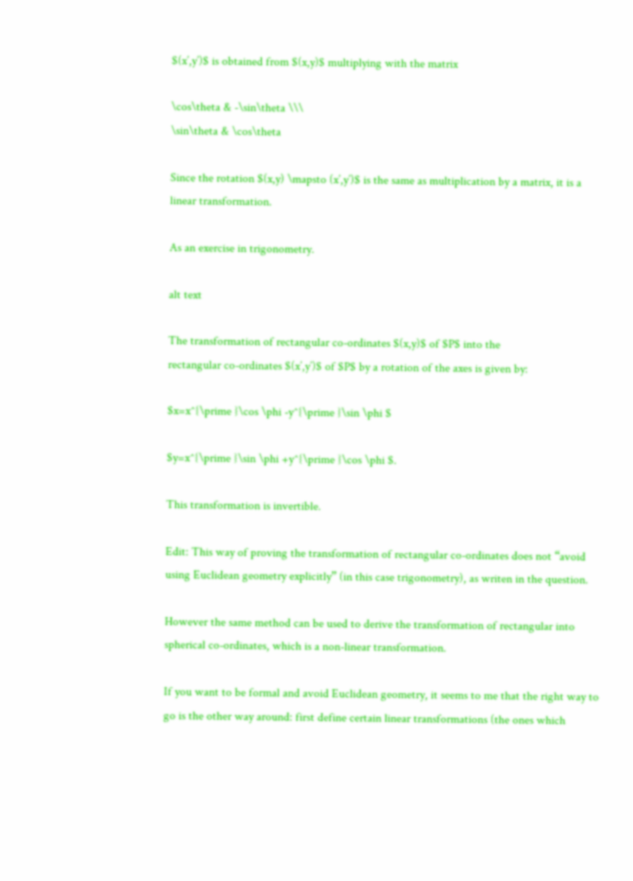$(x’,y’)$ is obtained from $(x,y)$ multiplying with the matrix

\cos\theta & -\sin\theta \\\
\sin\theta & \cos\theta

Since the rotation $(x,y) \mapsto (x’,y’)$ is the same as multiplication by a matrix, it is a linear transformation.

As an exercise in trigonometry.

alt text

The transformation of rectangular co-ordinates $(x,y)$ of $P$ into the
rectangular co-ordinates $(x’,y’)$ of $P$ by a rotation of the axes is given by:

$x=x^{\prime }\cos \phi -y^{\prime }\sin \phi $

$y=x^{\prime }\sin \phi +y^{\prime }\cos \phi $.

This transformation is invertible.

Edit: This way of proving the transformation of rectangular co-ordinates does not “avoid using Euclidean geometry explicitly” (in this case trigonometry), as writen in the question.

However the same method can be used to derive the transformation of rectangular into spherical co-ordinates, which is a non-linear transformation.

If you want to be formal and avoid Euclidean geometry, it seems to me that the right way to go is the other way around: first define certain linear transformations (the ones which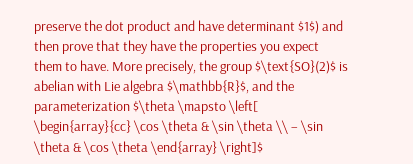preserve the dot product and have determinant $1$) and then prove that they have the properties you expect them to have. More precisely, the group $\text{SO}(2)$ is abelian with Lie algebra $\mathbb{R}$, and the parameterization $\theta \mapsto \left[ \begin{array}{cc} \cos \theta & \sin \theta \\ – \sin \theta & \cos \theta \end{array} \right]$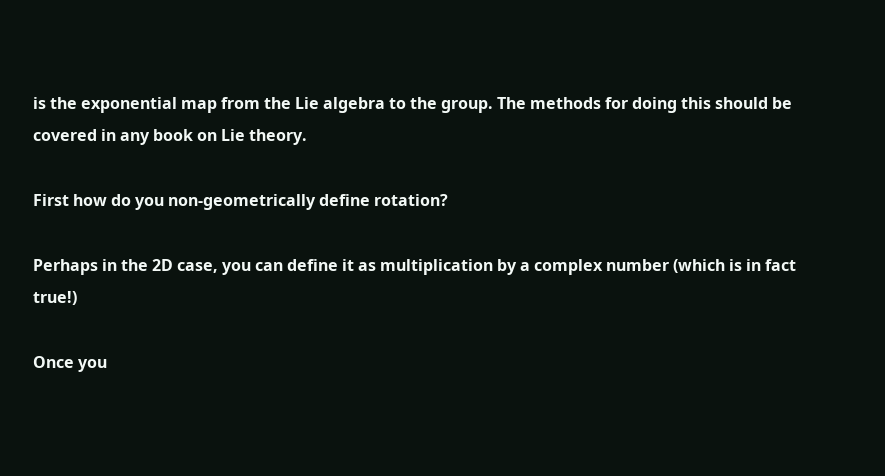is the exponential map from the Lie algebra to the group. The methods for doing this should be covered in any book on Lie theory.

First how do you non-geometrically define rotation?

Perhaps in the 2D case, you can define it as multiplication by a complex number (which is in fact true!)

Once you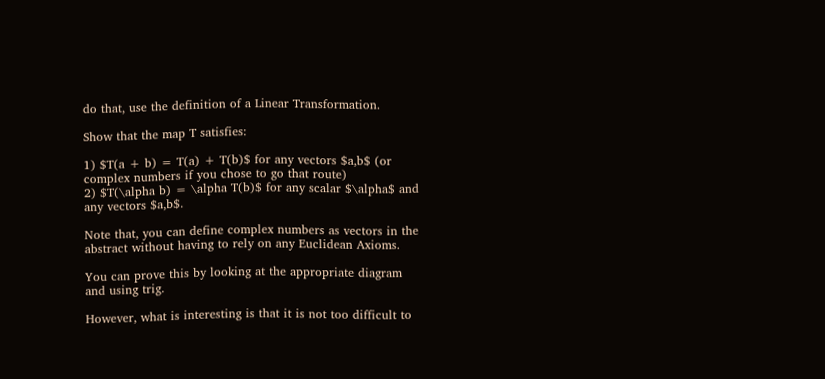do that, use the definition of a Linear Transformation.

Show that the map T satisfies:

1) $T(a + b) = T(a) + T(b)$ for any vectors $a,b$ (or complex numbers if you chose to go that route)
2) $T(\alpha b) = \alpha T(b)$ for any scalar $\alpha$ and any vectors $a,b$.

Note that, you can define complex numbers as vectors in the abstract without having to rely on any Euclidean Axioms.

You can prove this by looking at the appropriate diagram and using trig.

However, what is interesting is that it is not too difficult to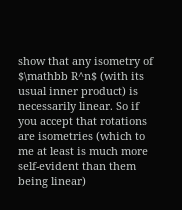show that any isometry of $\mathbb R^n$ (with its usual inner product) is necessarily linear. So if you accept that rotations are isometries (which to me at least is much more self-evident than them being linear)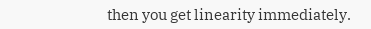then you get linearity immediately.